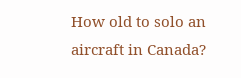How old to solo an aircraft in Canada?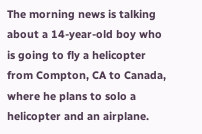The morning news is talking about a 14-year-old boy who is going to fly a helicopter from Compton, CA to Canada, where he plans to solo a helicopter and an airplane.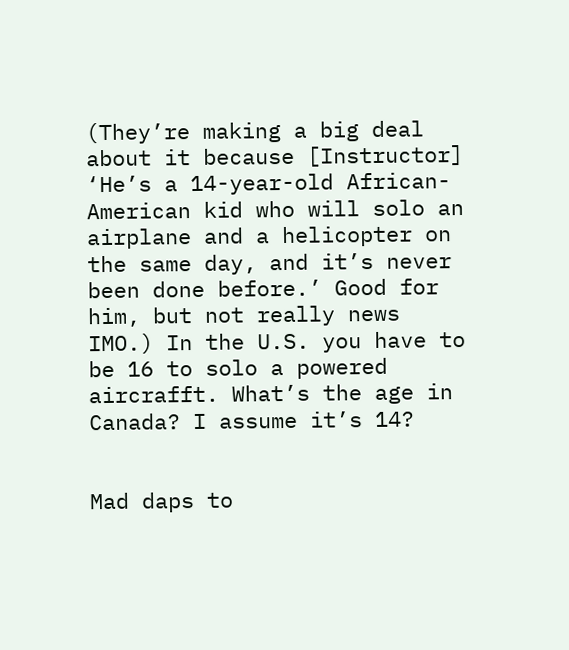(They’re making a big deal about it because [Instructor] ‘He’s a 14-year-old African-American kid who will solo an airplane and a helicopter on the same day, and it’s never been done before.’ Good for him, but not really news IMO.) In the U.S. you have to be 16 to solo a powered aircrafft. What’s the age in Canada? I assume it’s 14?


Mad daps to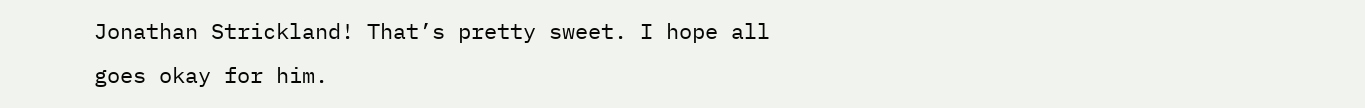Jonathan Strickland! That’s pretty sweet. I hope all goes okay for him.